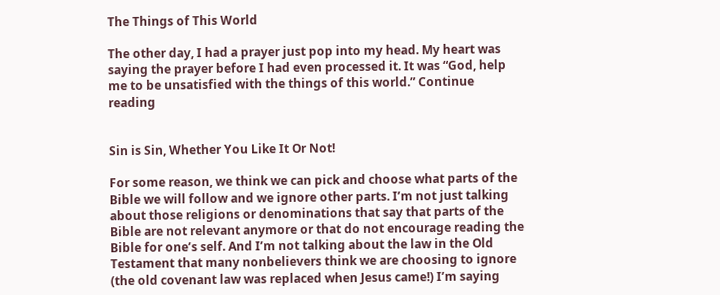The Things of This World

The other day, I had a prayer just pop into my head. My heart was saying the prayer before I had even processed it. It was “God, help me to be unsatisfied with the things of this world.” Continue reading


Sin is Sin, Whether You Like It Or Not!

For some reason, we think we can pick and choose what parts of the Bible we will follow and we ignore other parts. I’m not just talking about those religions or denominations that say that parts of the Bible are not relevant anymore or that do not encourage reading the Bible for one’s self. And I’m not talking about the law in the Old Testament that many nonbelievers think we are choosing to ignore (the old covenant law was replaced when Jesus came!) I’m saying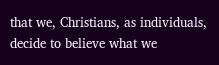that we, Christians, as individuals, decide to believe what we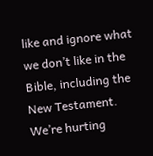like and ignore what we don’t like in the Bible, including the New Testament. We’re hurting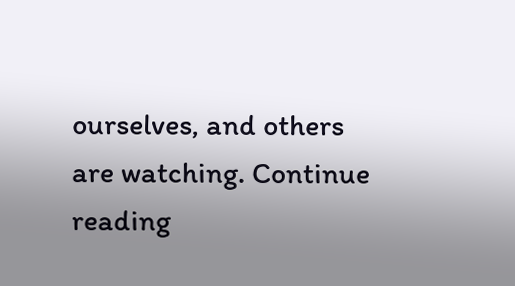ourselves, and others are watching. Continue reading